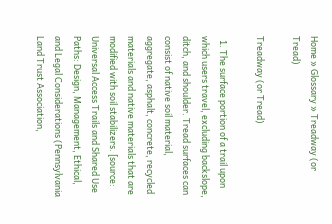Home » Glossary » Treadway (or Tread)

Treadway (or Tread)

  1. The surface portion of a trail upon which users travel, excluding backslope, ditch, and shoulder. Tread surfaces can consist of native soil material, aggregate, asphalt, concrete, recycled materials and native materials that are modified with soil stabilizers. [source: Universal Access Trails and Shared Use Paths: Design, Management, Ethical, and Legal Considerations (Pennsylvania Land Trust Association,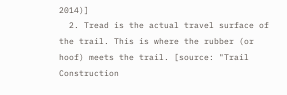2014)]
  2. Tread is the actual travel surface of the trail. This is where the rubber (or hoof) meets the trail. [source: "Trail Construction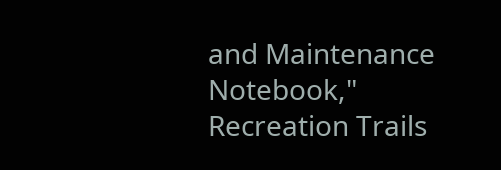and Maintenance Notebook," Recreation Trails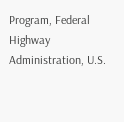Program, Federal Highway Administration, U.S.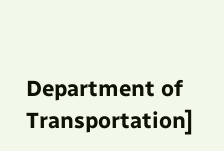Department of Transportation]